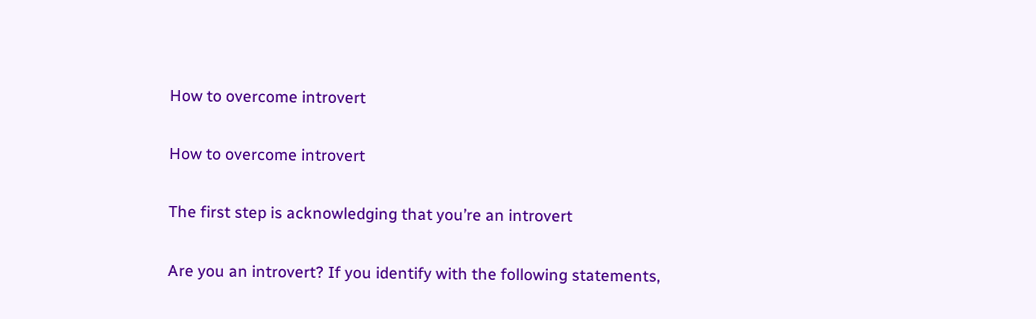How to overcome introvert

How to overcome introvert

The first step is acknowledging that you’re an introvert

Are you an introvert? If you identify with the following statements,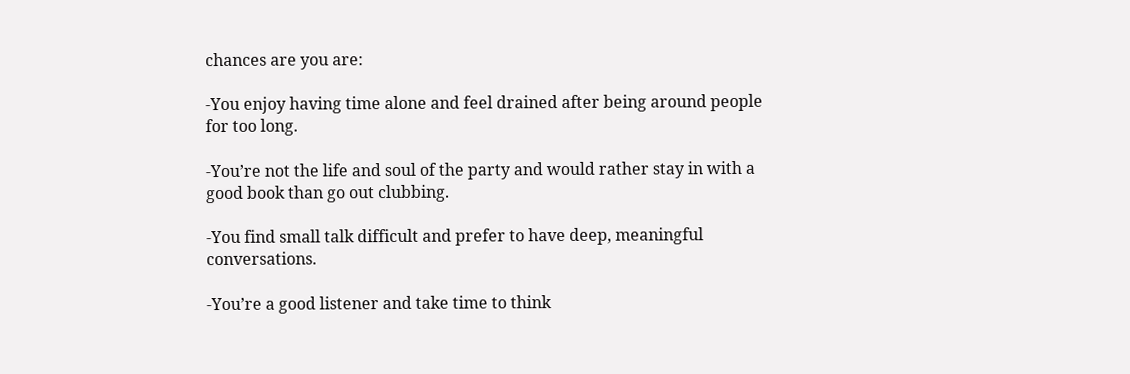chances are you are:

-You enjoy having time alone and feel drained after being around people for too long.

-You’re not the life and soul of the party and would rather stay in with a good book than go out clubbing.

-You find small talk difficult and prefer to have deep, meaningful conversations.

-You’re a good listener and take time to think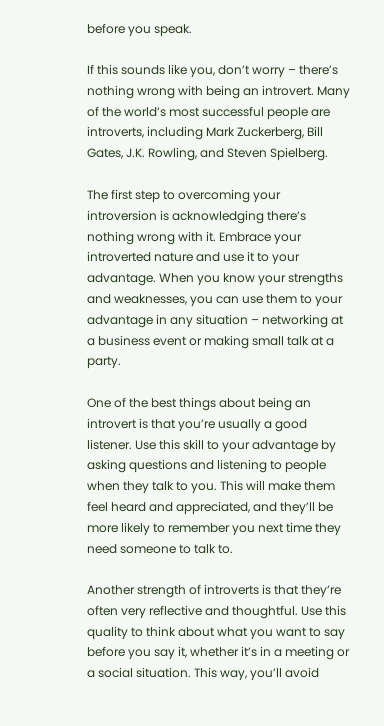before you speak.

If this sounds like you, don’t worry – there’s nothing wrong with being an introvert. Many of the world’s most successful people are introverts, including Mark Zuckerberg, Bill Gates, J.K. Rowling, and Steven Spielberg.

The first step to overcoming your introversion is acknowledging there’s nothing wrong with it. Embrace your introverted nature and use it to your advantage. When you know your strengths and weaknesses, you can use them to your advantage in any situation – networking at a business event or making small talk at a party.

One of the best things about being an introvert is that you’re usually a good listener. Use this skill to your advantage by asking questions and listening to people when they talk to you. This will make them feel heard and appreciated, and they’ll be more likely to remember you next time they need someone to talk to.

Another strength of introverts is that they’re often very reflective and thoughtful. Use this quality to think about what you want to say before you say it, whether it’s in a meeting or a social situation. This way, you’ll avoid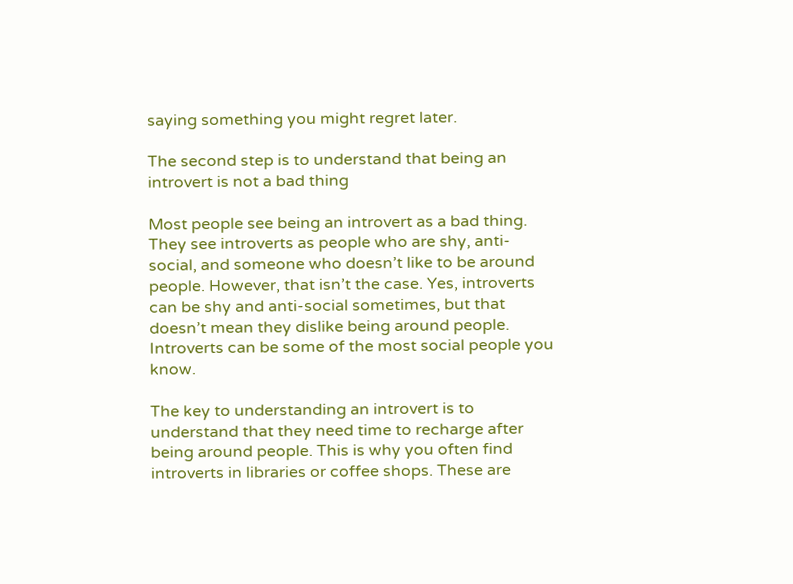saying something you might regret later.

The second step is to understand that being an introvert is not a bad thing

Most people see being an introvert as a bad thing. They see introverts as people who are shy, anti-social, and someone who doesn’t like to be around people. However, that isn’t the case. Yes, introverts can be shy and anti-social sometimes, but that doesn’t mean they dislike being around people. Introverts can be some of the most social people you know.

The key to understanding an introvert is to understand that they need time to recharge after being around people. This is why you often find introverts in libraries or coffee shops. These are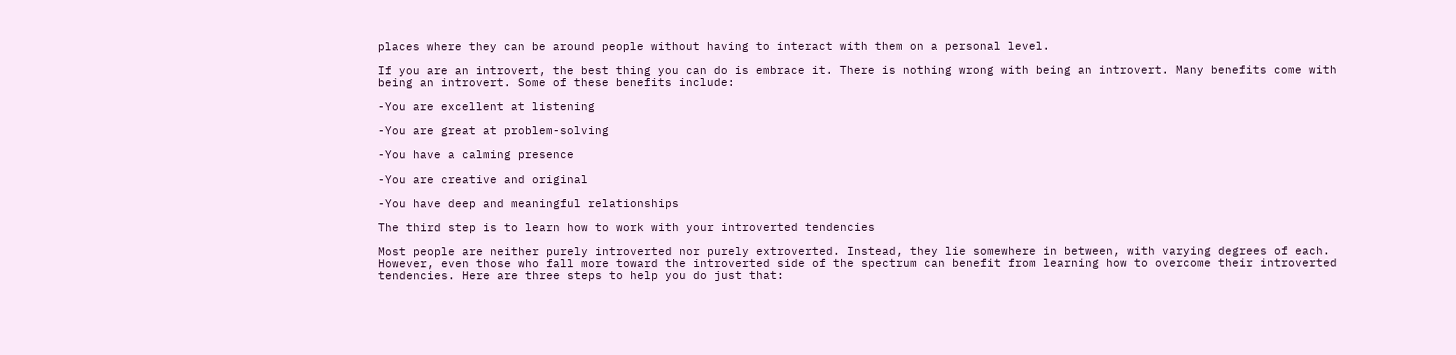places where they can be around people without having to interact with them on a personal level.

If you are an introvert, the best thing you can do is embrace it. There is nothing wrong with being an introvert. Many benefits come with being an introvert. Some of these benefits include:

-You are excellent at listening

-You are great at problem-solving

-You have a calming presence

-You are creative and original

-You have deep and meaningful relationships

The third step is to learn how to work with your introverted tendencies

Most people are neither purely introverted nor purely extroverted. Instead, they lie somewhere in between, with varying degrees of each. However, even those who fall more toward the introverted side of the spectrum can benefit from learning how to overcome their introverted tendencies. Here are three steps to help you do just that: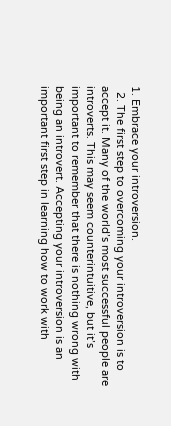1. Embrace your introversion.
  2. The first step to overcoming your introversion is to accept it. Many of the world’s most successful people are introverts. This may seem counterintuitive, but it’s important to remember that there is nothing wrong with being an introvert. Accepting your introversion is an important first step in learning how to work with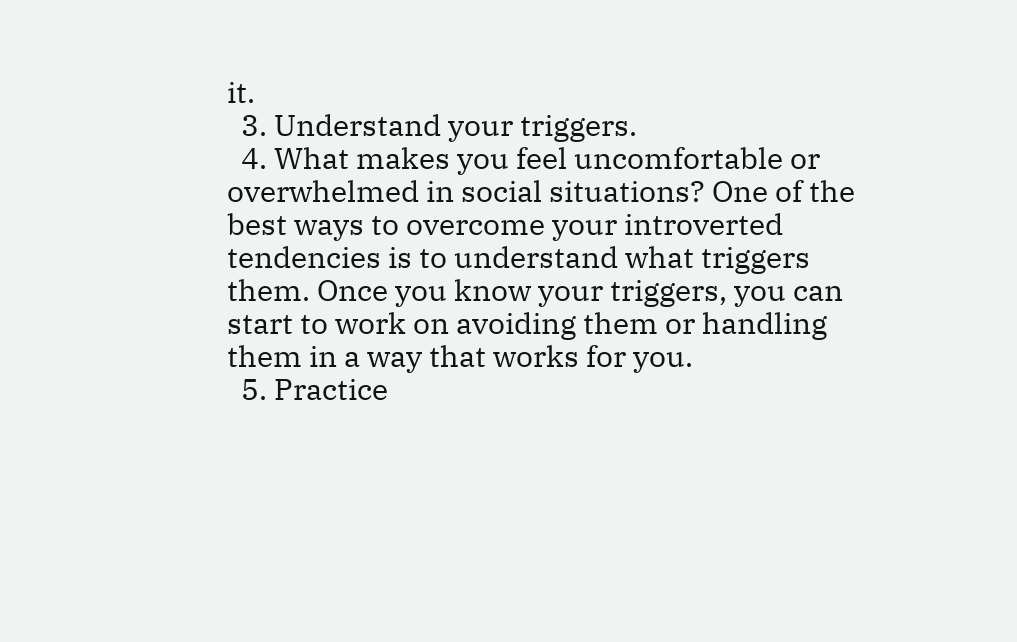it.
  3. Understand your triggers.
  4. What makes you feel uncomfortable or overwhelmed in social situations? One of the best ways to overcome your introverted tendencies is to understand what triggers them. Once you know your triggers, you can start to work on avoiding them or handling them in a way that works for you.
  5. Practice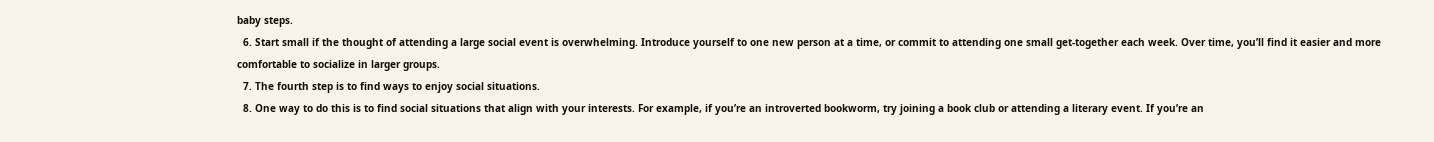baby steps.
  6. Start small if the thought of attending a large social event is overwhelming. Introduce yourself to one new person at a time, or commit to attending one small get-together each week. Over time, you’ll find it easier and more comfortable to socialize in larger groups.
  7. The fourth step is to find ways to enjoy social situations.
  8. One way to do this is to find social situations that align with your interests. For example, if you’re an introverted bookworm, try joining a book club or attending a literary event. If you’re an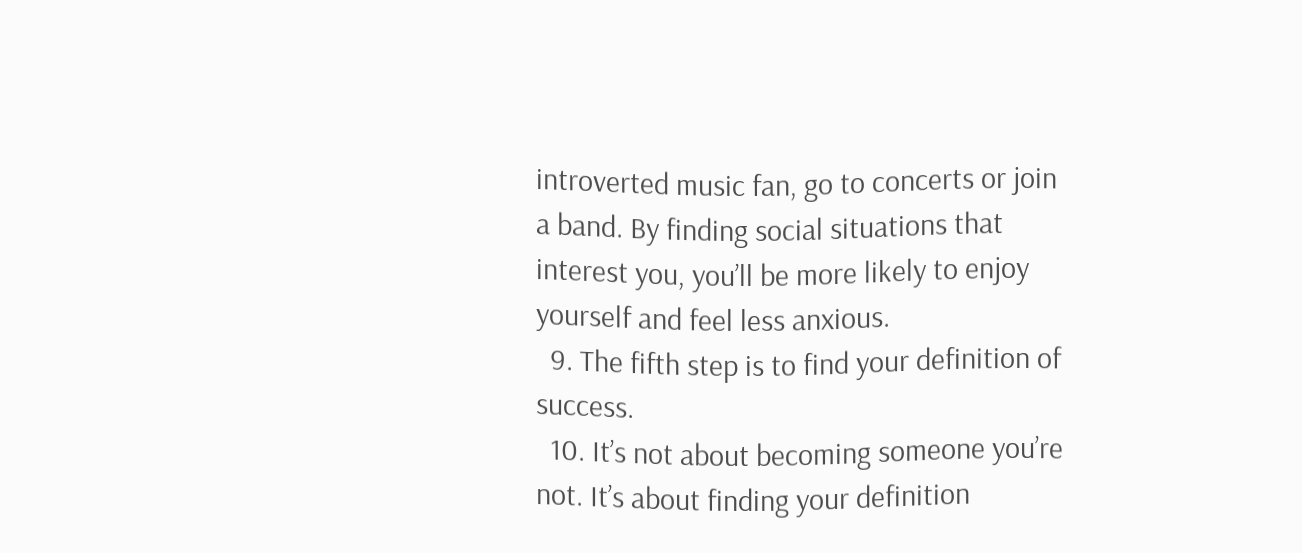introverted music fan, go to concerts or join a band. By finding social situations that interest you, you’ll be more likely to enjoy yourself and feel less anxious.
  9. The fifth step is to find your definition of success.
  10. It’s not about becoming someone you’re not. It’s about finding your definition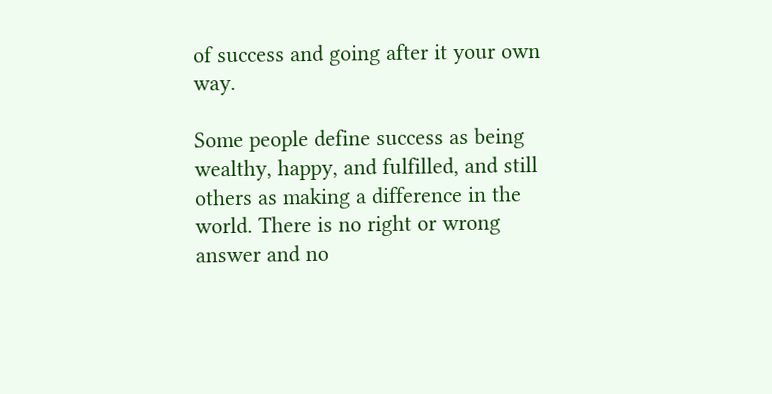of success and going after it your own way.

Some people define success as being wealthy, happy, and fulfilled, and still others as making a difference in the world. There is no right or wrong answer and no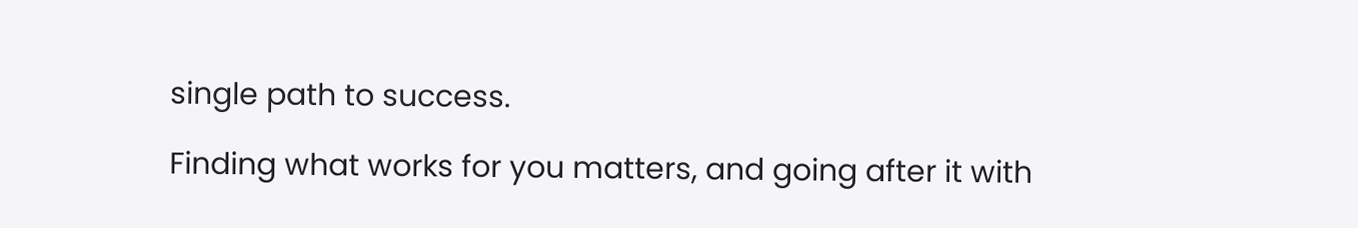single path to success.

Finding what works for you matters, and going after it with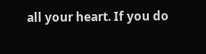all your heart. If you do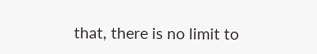that, there is no limit to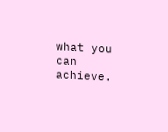what you can achieve.